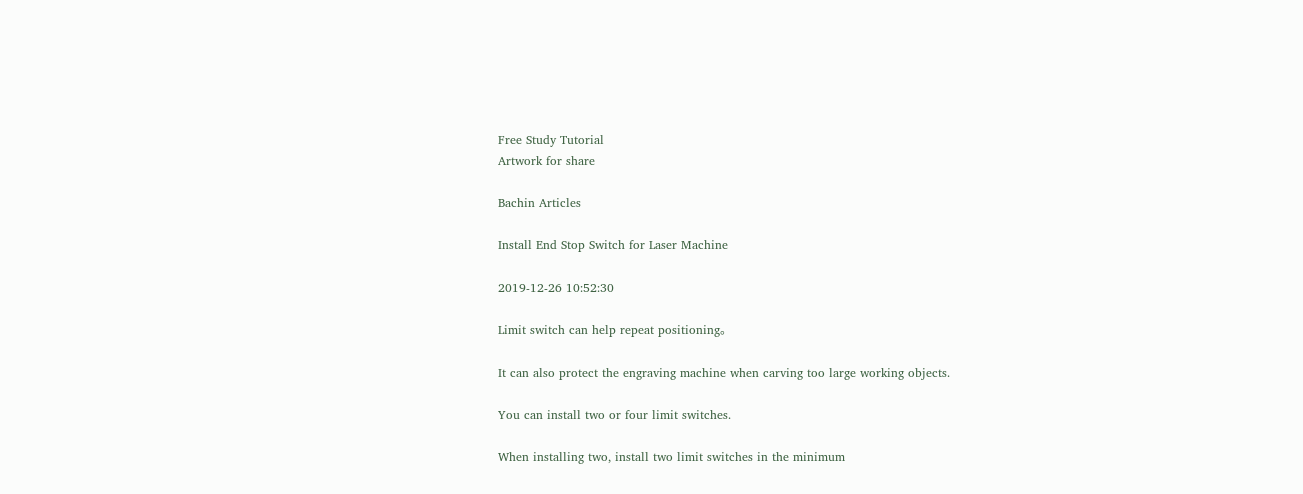Free Study Tutorial
Artwork for share

Bachin Articles

Install End Stop Switch for Laser Machine

2019-12-26 10:52:30

Limit switch can help repeat positioning。

It can also protect the engraving machine when carving too large working objects.

You can install two or four limit switches.

When installing two, install two limit switches in the minimum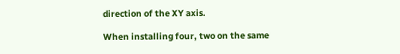direction of the XY axis.

When installing four, two on the same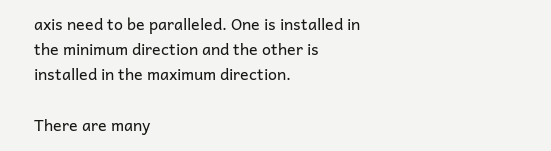axis need to be paralleled. One is installed in the minimum direction and the other is installed in the maximum direction.

There are many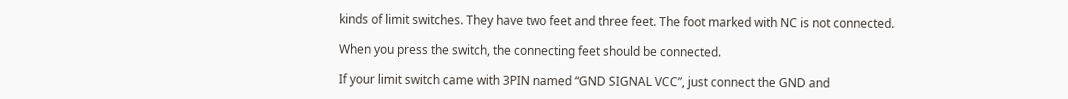kinds of limit switches. They have two feet and three feet. The foot marked with NC is not connected.

When you press the switch, the connecting feet should be connected.

If your limit switch came with 3PIN named “GND SIGNAL VCC”, just connect the GND and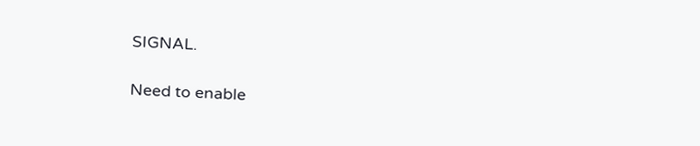SIGNAL.

Need to enable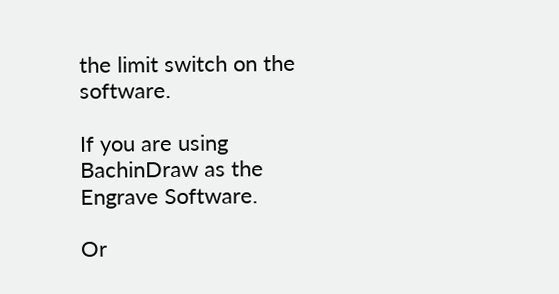the limit switch on the software.

If you are using BachinDraw as the Engrave Software.

Or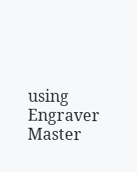using Engraver Master